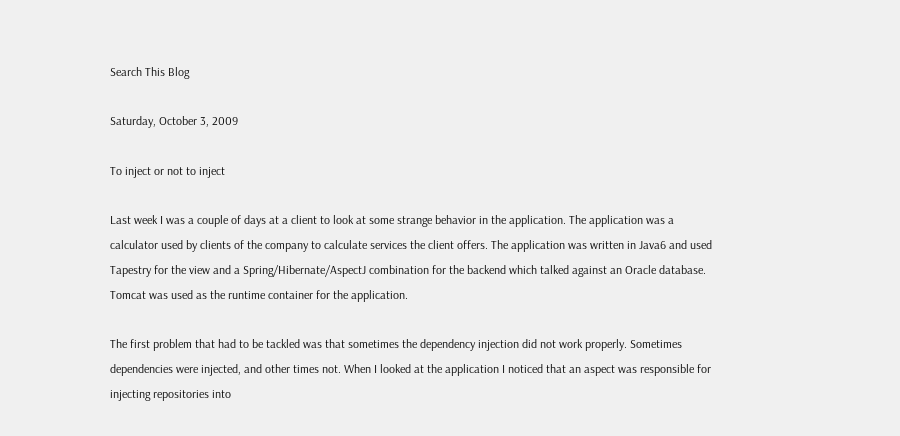Search This Blog

Saturday, October 3, 2009

To inject or not to inject

Last week I was a couple of days at a client to look at some strange behavior in the application. The application was a calculator used by clients of the company to calculate services the client offers. The application was written in Java6 and used Tapestry for the view and a Spring/Hibernate/AspectJ combination for the backend which talked against an Oracle database. Tomcat was used as the runtime container for the application.

The first problem that had to be tackled was that sometimes the dependency injection did not work properly. Sometimes dependencies were injected, and other times not. When I looked at the application I noticed that an aspect was responsible for injecting repositories into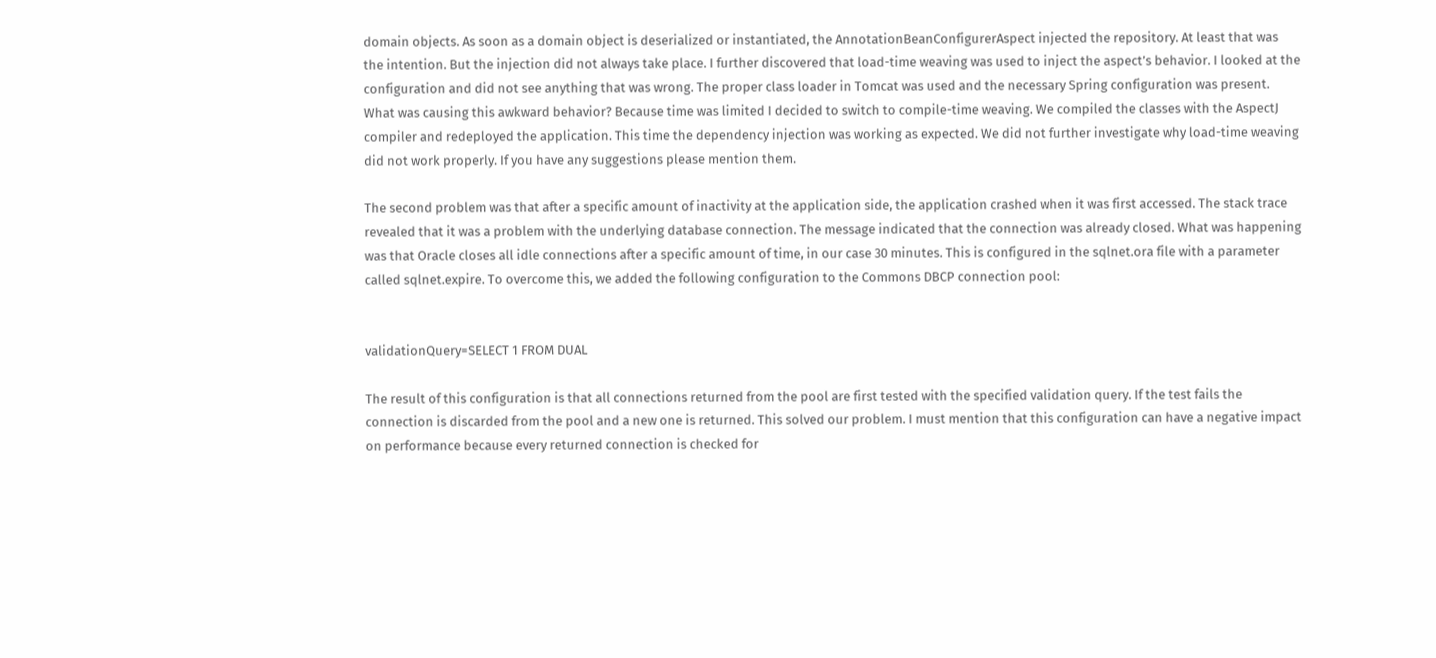domain objects. As soon as a domain object is deserialized or instantiated, the AnnotationBeanConfigurerAspect injected the repository. At least that was the intention. But the injection did not always take place. I further discovered that load-time weaving was used to inject the aspect’s behavior. I looked at the configuration and did not see anything that was wrong. The proper class loader in Tomcat was used and the necessary Spring configuration was present. What was causing this awkward behavior? Because time was limited I decided to switch to compile-time weaving. We compiled the classes with the AspectJ compiler and redeployed the application. This time the dependency injection was working as expected. We did not further investigate why load-time weaving did not work properly. If you have any suggestions please mention them.

The second problem was that after a specific amount of inactivity at the application side, the application crashed when it was first accessed. The stack trace revealed that it was a problem with the underlying database connection. The message indicated that the connection was already closed. What was happening was that Oracle closes all idle connections after a specific amount of time, in our case 30 minutes. This is configured in the sqlnet.ora file with a parameter called sqlnet.expire. To overcome this, we added the following configuration to the Commons DBCP connection pool:


validationQuery=SELECT 1 FROM DUAL

The result of this configuration is that all connections returned from the pool are first tested with the specified validation query. If the test fails the connection is discarded from the pool and a new one is returned. This solved our problem. I must mention that this configuration can have a negative impact on performance because every returned connection is checked for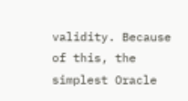validity. Because of this, the simplest Oracle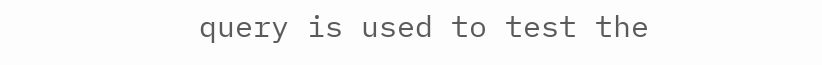query is used to test the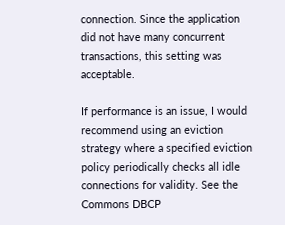connection. Since the application did not have many concurrent transactions, this setting was acceptable.

If performance is an issue, I would recommend using an eviction strategy where a specified eviction policy periodically checks all idle connections for validity. See the Commons DBCP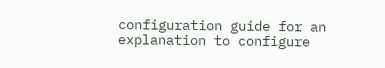configuration guide for an explanation to configure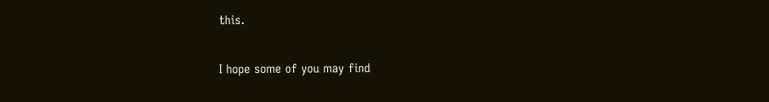this.

I hope some of you may find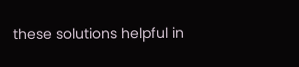these solutions helpful in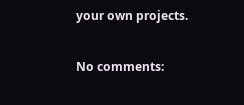your own projects.

No comments: